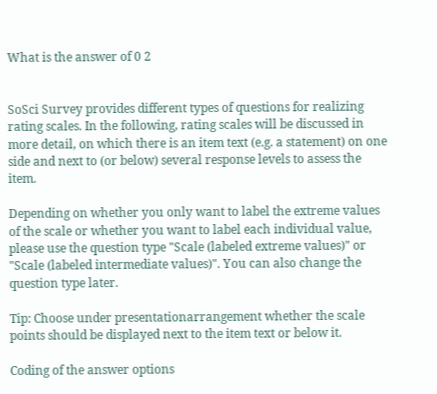What is the answer of 0 2


SoSci Survey provides different types of questions for realizing rating scales. In the following, rating scales will be discussed in more detail, on which there is an item text (e.g. a statement) on one side and next to (or below) several response levels to assess the item.

Depending on whether you only want to label the extreme values of the scale or whether you want to label each individual value, please use the question type "Scale (labeled extreme values)" or "Scale (labeled intermediate values)". You can also change the question type later.

Tip: Choose under presentationarrangement whether the scale points should be displayed next to the item text or below it.

Coding of the answer options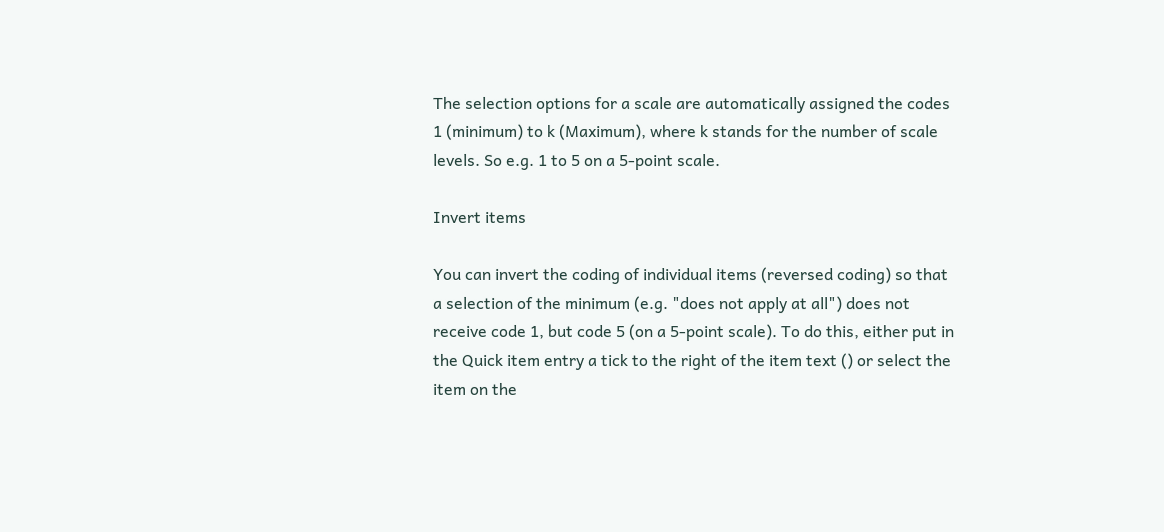The selection options for a scale are automatically assigned the codes 1 (minimum) to k (Maximum), where k stands for the number of scale levels. So e.g. 1 to 5 on a 5-point scale.

Invert items

You can invert the coding of individual items (reversed coding) so that a selection of the minimum (e.g. "does not apply at all") does not receive code 1, but code 5 (on a 5-point scale). To do this, either put in the Quick item entry a tick to the right of the item text () or select the item on the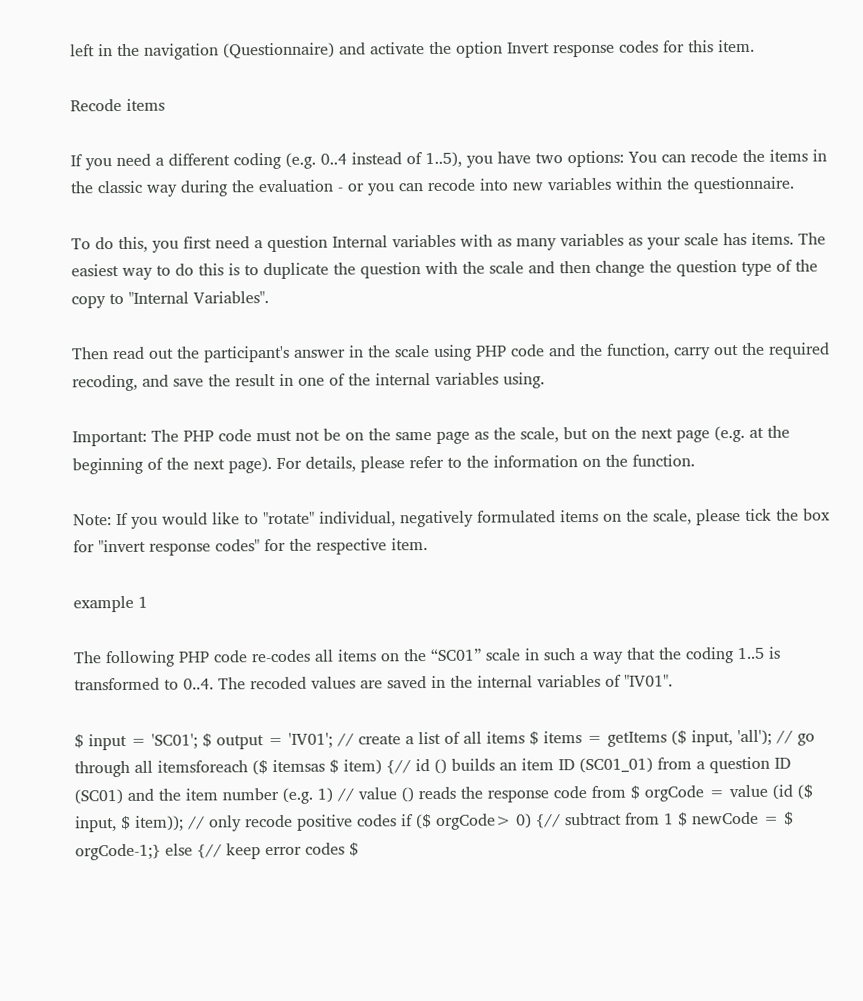left in the navigation (Questionnaire) and activate the option Invert response codes for this item.

Recode items

If you need a different coding (e.g. 0..4 instead of 1..5), you have two options: You can recode the items in the classic way during the evaluation - or you can recode into new variables within the questionnaire.

To do this, you first need a question Internal variables with as many variables as your scale has items. The easiest way to do this is to duplicate the question with the scale and then change the question type of the copy to "Internal Variables".

Then read out the participant's answer in the scale using PHP code and the function, carry out the required recoding, and save the result in one of the internal variables using.

Important: The PHP code must not be on the same page as the scale, but on the next page (e.g. at the beginning of the next page). For details, please refer to the information on the function.

Note: If you would like to "rotate" individual, negatively formulated items on the scale, please tick the box for "invert response codes" for the respective item.

example 1

The following PHP code re-codes all items on the “SC01” scale in such a way that the coding 1..5 is transformed to 0..4. The recoded values are saved in the internal variables of "IV01".

$ input = 'SC01'; $ output = 'IV01'; // create a list of all items $ items = getItems ($ input, 'all'); // go through all itemsforeach ($ itemsas $ item) {// id () builds an item ID (SC01_01) from a question ID (SC01) and the item number (e.g. 1) // value () reads the response code from $ orgCode = value (id ($ input, $ item)); // only recode positive codes if ($ orgCode> 0) {// subtract from 1 $ newCode = $ orgCode-1;} else {// keep error codes $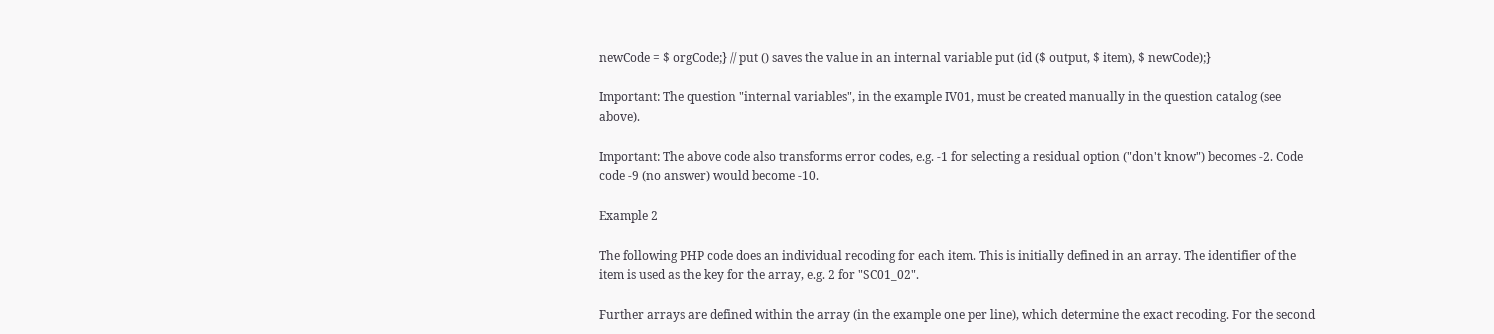newCode = $ orgCode;} // put () saves the value in an internal variable put (id ($ output, $ item), $ newCode);}

Important: The question "internal variables", in the example IV01, must be created manually in the question catalog (see above).

Important: The above code also transforms error codes, e.g. -1 for selecting a residual option ("don't know") becomes -2. Code code -9 (no answer) would become -10.

Example 2

The following PHP code does an individual recoding for each item. This is initially defined in an array. The identifier of the item is used as the key for the array, e.g. 2 for "SC01_02".

Further arrays are defined within the array (in the example one per line), which determine the exact recoding. For the second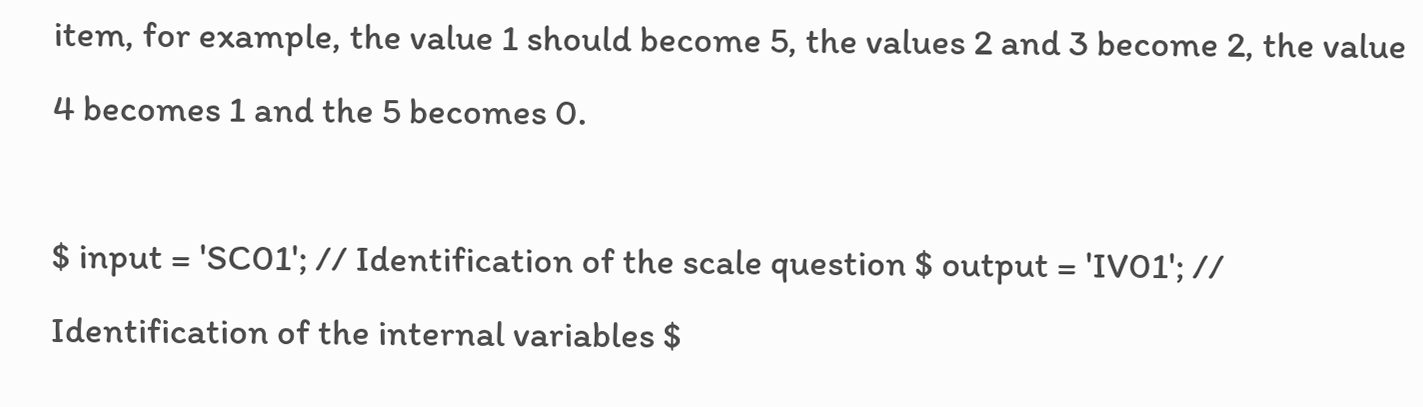item, for example, the value 1 should become 5, the values 2 and 3 become 2, the value 4 becomes 1 and the 5 becomes 0.

$ input = 'SC01'; // Identification of the scale question $ output = 'IV01'; // Identification of the internal variables $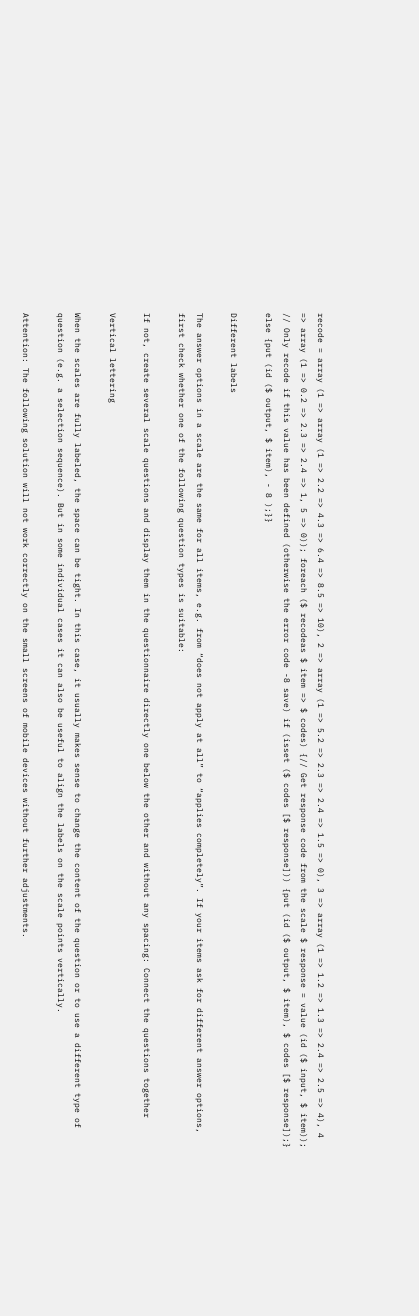recode = array (1 => array (1 => 2.2 => 4.3 => 6.4 => 8.5 => 10), 2 => array (1 => 5.2 => 2.3 => 2.4 => 1.5 => 0), 3 => array (1 => 1.2 => 1.3 => 2.4 => 2.5 => 4), 4 => array (1 => 0.2 => 2.3 => 2.4 => 1, 5 => 0)); foreach ($ recodeas $ item => $ codes) {// Get response code from the scale $ response = value (id ($ input, $ item)); // Only recode if this value has been defined (otherwise the error code -8 save) if (isset ($ codes [$ response])) {put (id ($ output, $ item), $ codes [$ response]);} else {put (id ($ output, $ item), - 8 );}}

Different labels

The answer options in a scale are the same for all items, e.g. from “does not apply at all” to “applies completely”. If your items ask for different answer options, first check whether one of the following question types is suitable:

If not, create several scale questions and display them in the questionnaire directly one below the other and without any spacing: Connect the questions together

Vertical lettering

When the scales are fully labeled, the space can be tight. In this case, it usually makes sense to change the content of the question or to use a different type of question (e.g. a selection sequence). But in some individual cases it can also be useful to align the labels on the scale points vertically.

Attention: The following solution will not work correctly on the small screens of mobile devices without further adjustments.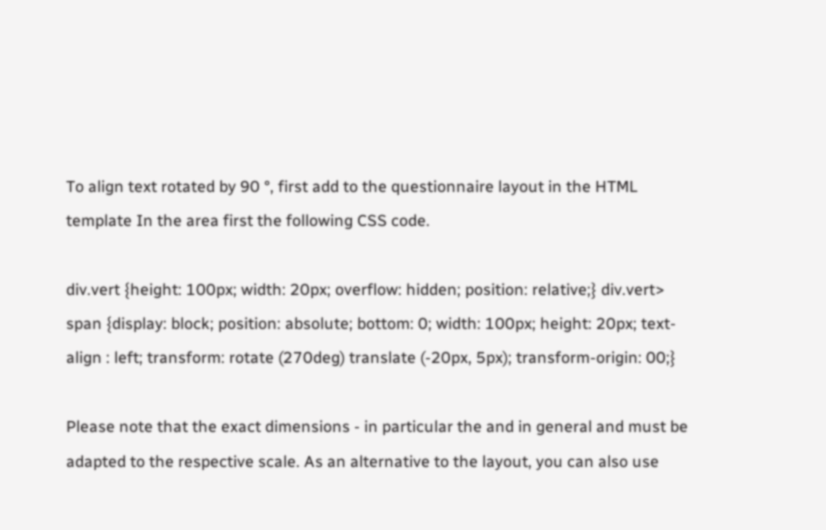To align text rotated by 90 °, first add to the questionnaire layout in the HTML template In the area first the following CSS code.

div.vert {height: 100px; width: 20px; overflow: hidden; position: relative;} div.vert> span {display: block; position: absolute; bottom: 0; width: 100px; height: 20px; text-align : left; transform: rotate (270deg) translate (-20px, 5px); transform-origin: 00;}

Please note that the exact dimensions - in particular the and in general and must be adapted to the respective scale. As an alternative to the layout, you can also use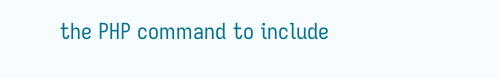the PHP command to include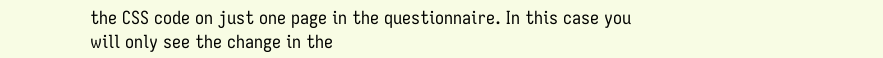the CSS code on just one page in the questionnaire. In this case you will only see the change in the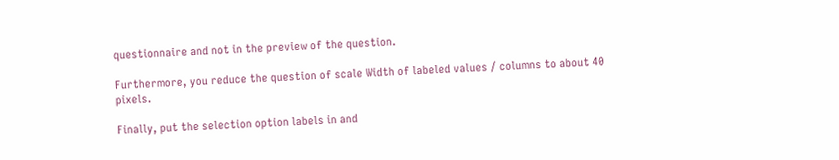questionnaire and not in the preview of the question.

Furthermore, you reduce the question of scale Width of labeled values / columns to about 40 pixels.

Finally, put the selection option labels in and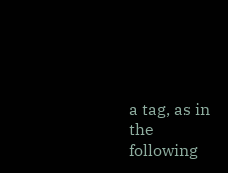a tag, as in the following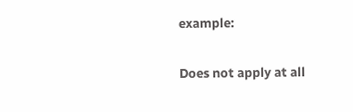example:

Does not apply at all